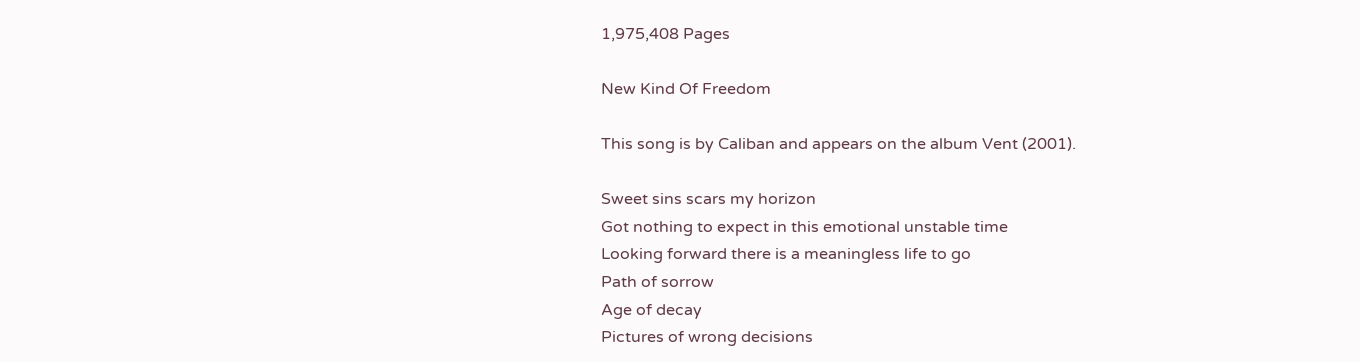1,975,408 Pages

New Kind Of Freedom

This song is by Caliban and appears on the album Vent (2001).

Sweet sins scars my horizon
Got nothing to expect in this emotional unstable time
Looking forward there is a meaningless life to go
Path of sorrow
Age of decay
Pictures of wrong decisions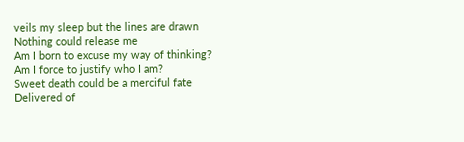veils my sleep but the lines are drawn
Nothing could release me
Am I born to excuse my way of thinking?
Am I force to justify who I am?
Sweet death could be a merciful fate
Delivered of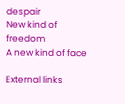despair
New kind of freedom
A new kind of face

External links